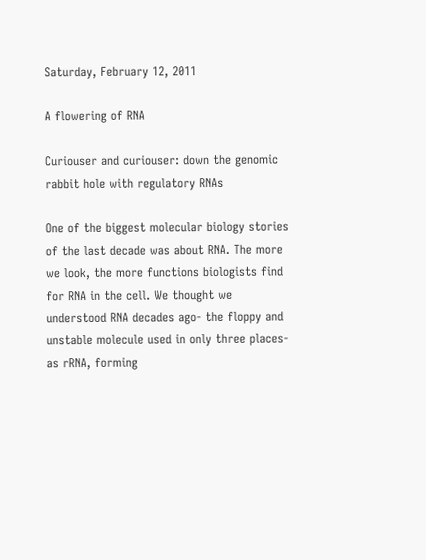Saturday, February 12, 2011

A flowering of RNA

Curiouser and curiouser: down the genomic rabbit hole with regulatory RNAs

One of the biggest molecular biology stories of the last decade was about RNA. The more we look, the more functions biologists find for RNA in the cell. We thought we understood RNA decades ago- the floppy and unstable molecule used in only three places- as rRNA, forming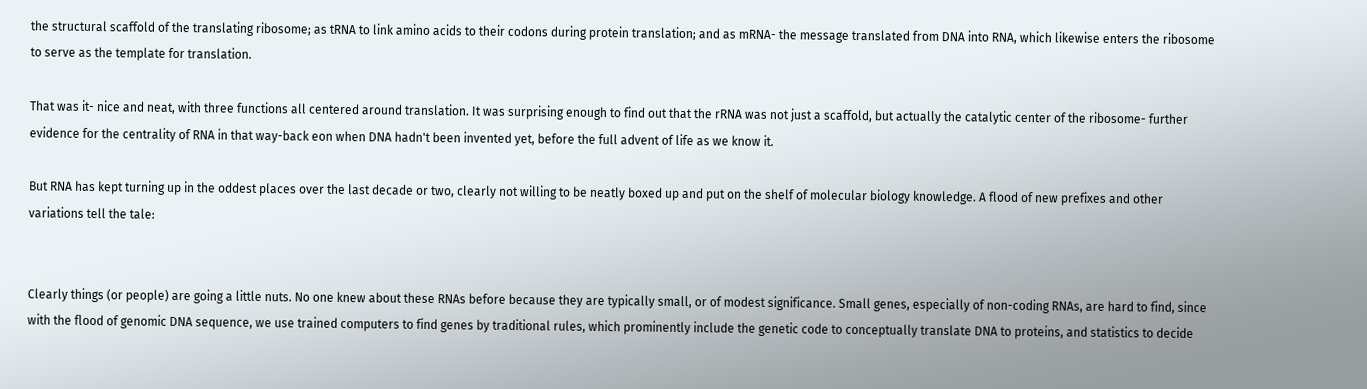the structural scaffold of the translating ribosome; as tRNA to link amino acids to their codons during protein translation; and as mRNA- the message translated from DNA into RNA, which likewise enters the ribosome to serve as the template for translation.

That was it- nice and neat, with three functions all centered around translation. It was surprising enough to find out that the rRNA was not just a scaffold, but actually the catalytic center of the ribosome- further evidence for the centrality of RNA in that way-back eon when DNA hadn't been invented yet, before the full advent of life as we know it.

But RNA has kept turning up in the oddest places over the last decade or two, clearly not willing to be neatly boxed up and put on the shelf of molecular biology knowledge. A flood of new prefixes and other variations tell the tale:


Clearly things (or people) are going a little nuts. No one knew about these RNAs before because they are typically small, or of modest significance. Small genes, especially of non-coding RNAs, are hard to find, since with the flood of genomic DNA sequence, we use trained computers to find genes by traditional rules, which prominently include the genetic code to conceptually translate DNA to proteins, and statistics to decide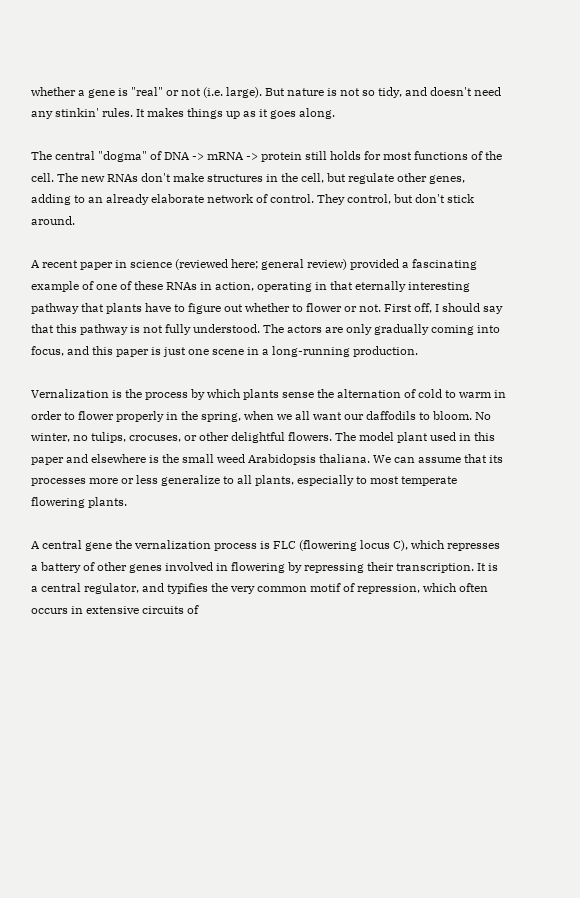whether a gene is "real" or not (i.e. large). But nature is not so tidy, and doesn't need any stinkin' rules. It makes things up as it goes along.

The central "dogma" of DNA -> mRNA -> protein still holds for most functions of the cell. The new RNAs don't make structures in the cell, but regulate other genes, adding to an already elaborate network of control. They control, but don't stick around.

A recent paper in science (reviewed here; general review) provided a fascinating example of one of these RNAs in action, operating in that eternally interesting pathway that plants have to figure out whether to flower or not. First off, I should say that this pathway is not fully understood. The actors are only gradually coming into focus, and this paper is just one scene in a long-running production.

Vernalization is the process by which plants sense the alternation of cold to warm in order to flower properly in the spring, when we all want our daffodils to bloom. No winter, no tulips, crocuses, or other delightful flowers. The model plant used in this paper and elsewhere is the small weed Arabidopsis thaliana. We can assume that its processes more or less generalize to all plants, especially to most temperate flowering plants.

A central gene the vernalization process is FLC (flowering locus C), which represses a battery of other genes involved in flowering by repressing their transcription. It is a central regulator, and typifies the very common motif of repression, which often occurs in extensive circuits of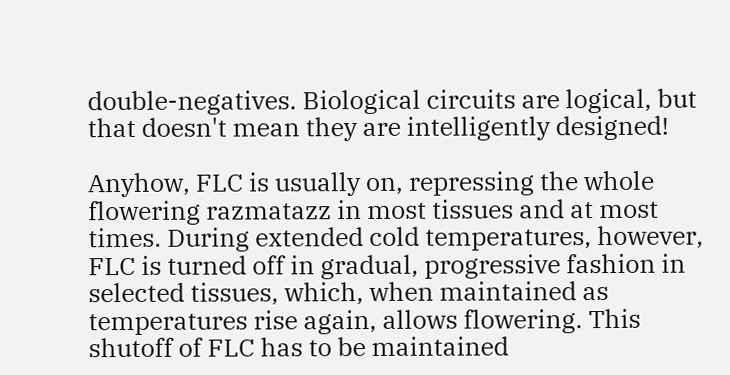double-negatives. Biological circuits are logical, but that doesn't mean they are intelligently designed!

Anyhow, FLC is usually on, repressing the whole flowering razmatazz in most tissues and at most times. During extended cold temperatures, however, FLC is turned off in gradual, progressive fashion in selected tissues, which, when maintained as temperatures rise again, allows flowering. This shutoff of FLC has to be maintained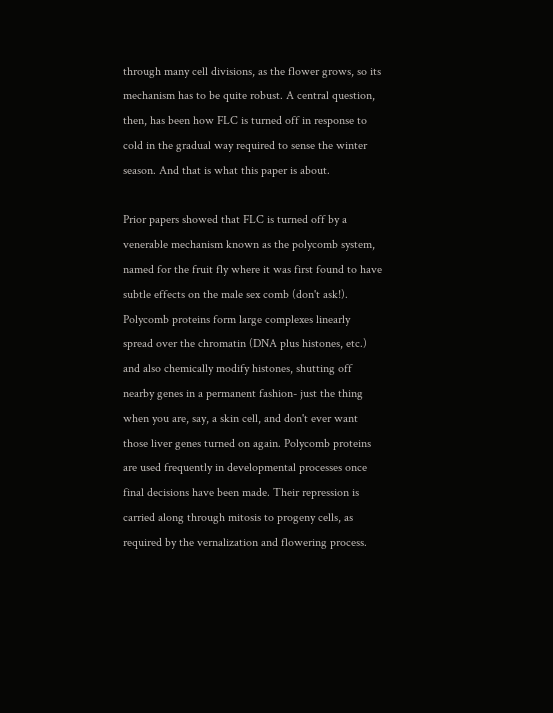through many cell divisions, as the flower grows, so its mechanism has to be quite robust. A central question, then, has been how FLC is turned off in response to cold in the gradual way required to sense the winter season. And that is what this paper is about.

Prior papers showed that FLC is turned off by a venerable mechanism known as the polycomb system, named for the fruit fly where it was first found to have subtle effects on the male sex comb (don't ask!). Polycomb proteins form large complexes linearly spread over the chromatin (DNA plus histones, etc.) and also chemically modify histones, shutting off nearby genes in a permanent fashion- just the thing when you are, say, a skin cell, and don't ever want those liver genes turned on again. Polycomb proteins are used frequently in developmental processes once final decisions have been made. Their repression is carried along through mitosis to progeny cells, as required by the vernalization and flowering process.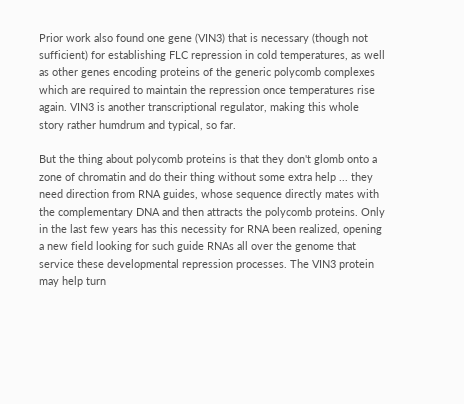Prior work also found one gene (VIN3) that is necessary (though not  sufficient) for establishing FLC repression in cold temperatures, as well as other genes encoding proteins of the generic polycomb complexes which are required to maintain the repression once temperatures rise again. VIN3 is another transcriptional regulator, making this whole story rather humdrum and typical, so far.

But the thing about polycomb proteins is that they don't glomb onto a zone of chromatin and do their thing without some extra help ... they need direction from RNA guides, whose sequence directly mates with the complementary DNA and then attracts the polycomb proteins. Only in the last few years has this necessity for RNA been realized, opening a new field looking for such guide RNAs all over the genome that service these developmental repression processes. The VIN3 protein may help turn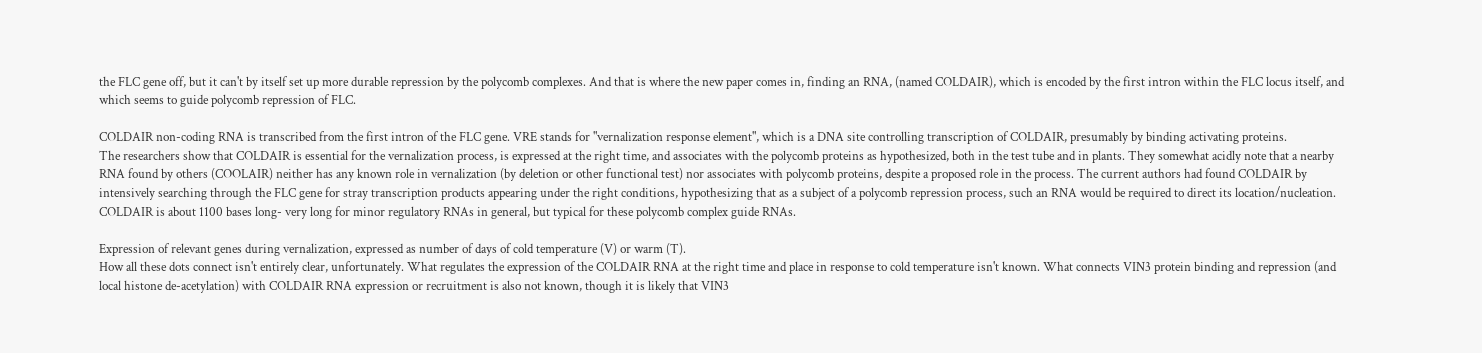the FLC gene off, but it can't by itself set up more durable repression by the polycomb complexes. And that is where the new paper comes in, finding an RNA, (named COLDAIR), which is encoded by the first intron within the FLC locus itself, and which seems to guide polycomb repression of FLC.

COLDAIR non-coding RNA is transcribed from the first intron of the FLC gene. VRE stands for "vernalization response element", which is a DNA site controlling transcription of COLDAIR, presumably by binding activating proteins.
The researchers show that COLDAIR is essential for the vernalization process, is expressed at the right time, and associates with the polycomb proteins as hypothesized, both in the test tube and in plants. They somewhat acidly note that a nearby RNA found by others (COOLAIR) neither has any known role in vernalization (by deletion or other functional test) nor associates with polycomb proteins, despite a proposed role in the process. The current authors had found COLDAIR by intensively searching through the FLC gene for stray transcription products appearing under the right conditions, hypothesizing that as a subject of a polycomb repression process, such an RNA would be required to direct its location/nucleation. COLDAIR is about 1100 bases long- very long for minor regulatory RNAs in general, but typical for these polycomb complex guide RNAs.

Expression of relevant genes during vernalization, expressed as number of days of cold temperature (V) or warm (T).
How all these dots connect isn't entirely clear, unfortunately. What regulates the expression of the COLDAIR RNA at the right time and place in response to cold temperature isn't known. What connects VIN3 protein binding and repression (and local histone de-acetylation) with COLDAIR RNA expression or recruitment is also not known, though it is likely that VIN3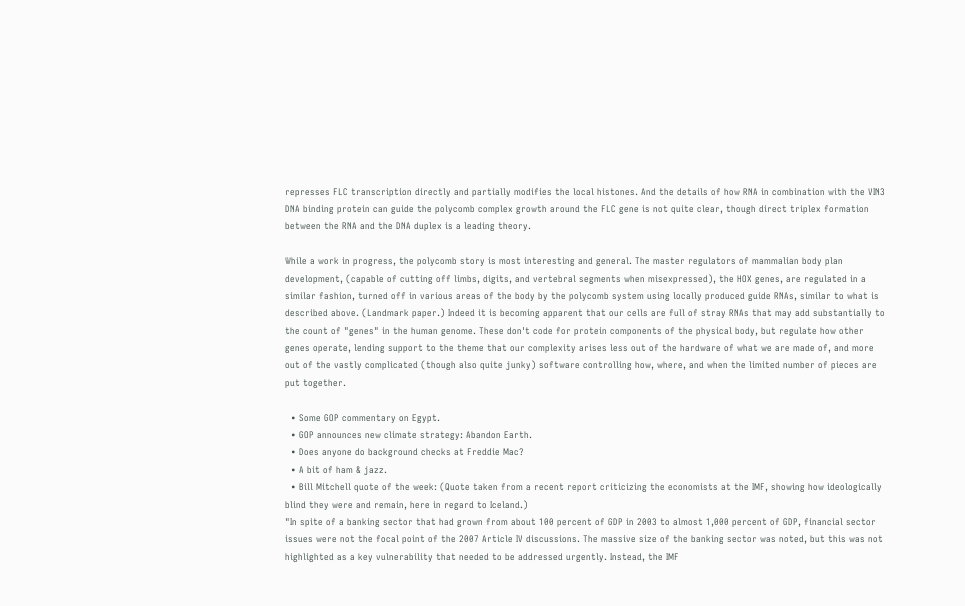represses FLC transcription directly and partially modifies the local histones. And the details of how RNA in combination with the VIN3 DNA binding protein can guide the polycomb complex growth around the FLC gene is not quite clear, though direct triplex formation between the RNA and the DNA duplex is a leading theory.

While a work in progress, the polycomb story is most interesting and general. The master regulators of mammalian body plan development, (capable of cutting off limbs, digits, and vertebral segments when misexpressed), the HOX genes, are regulated in a similar fashion, turned off in various areas of the body by the polycomb system using locally produced guide RNAs, similar to what is described above. (Landmark paper.) Indeed it is becoming apparent that our cells are full of stray RNAs that may add substantially to the count of "genes" in the human genome. These don't code for protein components of the physical body, but regulate how other genes operate, lending support to the theme that our complexity arises less out of the hardware of what we are made of, and more out of the vastly complicated (though also quite junky) software controlling how, where, and when the limited number of pieces are put together.

  • Some GOP commentary on Egypt.
  • GOP announces new climate strategy: Abandon Earth.
  • Does anyone do background checks at Freddie Mac?
  • A bit of ham & jazz.
  • Bill Mitchell quote of the week: (Quote taken from a recent report criticizing the economists at the IMF, showing how ideologically blind they were and remain, here in regard to Iceland.)
"In spite of a banking sector that had grown from about 100 percent of GDP in 2003 to almost 1,000 percent of GDP, financial sector issues were not the focal point of the 2007 Article IV discussions. The massive size of the banking sector was noted, but this was not highlighted as a key vulnerability that needed to be addressed urgently. Instead, the IMF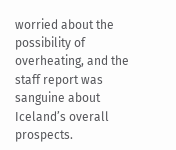worried about the possibility of overheating, and the staff report was sanguine about Iceland’s overall prospects.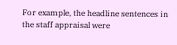For example, the headline sentences in the staff appraisal were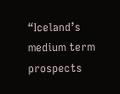“Iceland’s medium term prospects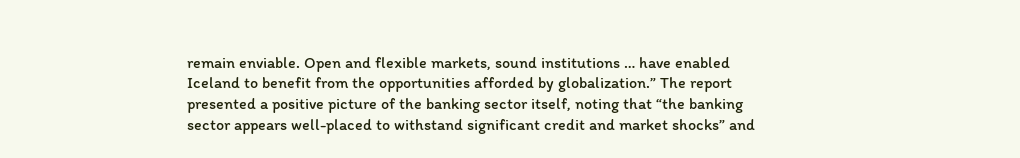remain enviable. Open and flexible markets, sound institutions … have enabled Iceland to benefit from the opportunities afforded by globalization.” The report presented a positive picture of the banking sector itself, noting that “the banking sector appears well-placed to withstand significant credit and market shocks” and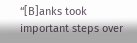“[B]anks took important steps over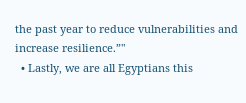the past year to reduce vulnerabilities and increase resilience.”"
  • Lastly, we are all Egyptians this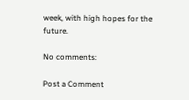week, with high hopes for the future.

No comments:

Post a Comment